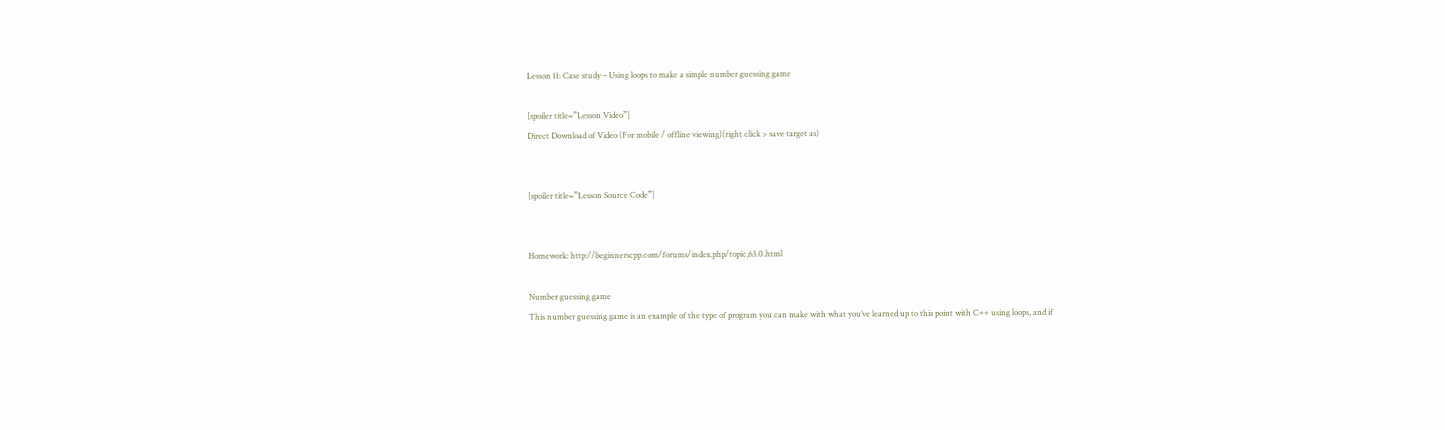Lesson 11: Case study – Using loops to make a simple number guessing game

[spoiler title=”Lesson Video”]
Direct Download of Video (For mobile / offline viewing)(right click > save target as)


[spoiler title=”Lesson Source Code”]


Homework: http://beginnerscpp.com/forums/index.php/topic,63.0.html

Number guessing game
This number guessing game is an example of the type of program you can make with what you’ve learned up to this point with C++ using loops, and if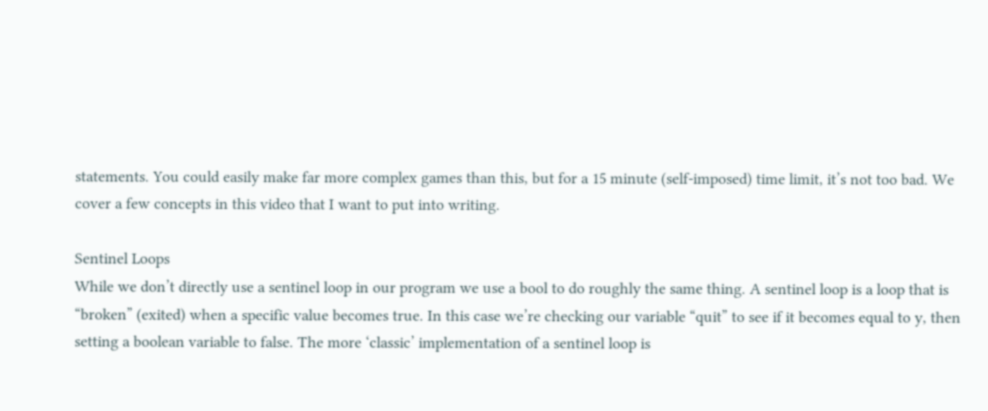statements. You could easily make far more complex games than this, but for a 15 minute (self-imposed) time limit, it’s not too bad. We cover a few concepts in this video that I want to put into writing.

Sentinel Loops
While we don’t directly use a sentinel loop in our program we use a bool to do roughly the same thing. A sentinel loop is a loop that is “broken” (exited) when a specific value becomes true. In this case we’re checking our variable “quit” to see if it becomes equal to y, then setting a boolean variable to false. The more ‘classic’ implementation of a sentinel loop is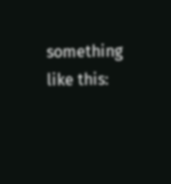something like this: